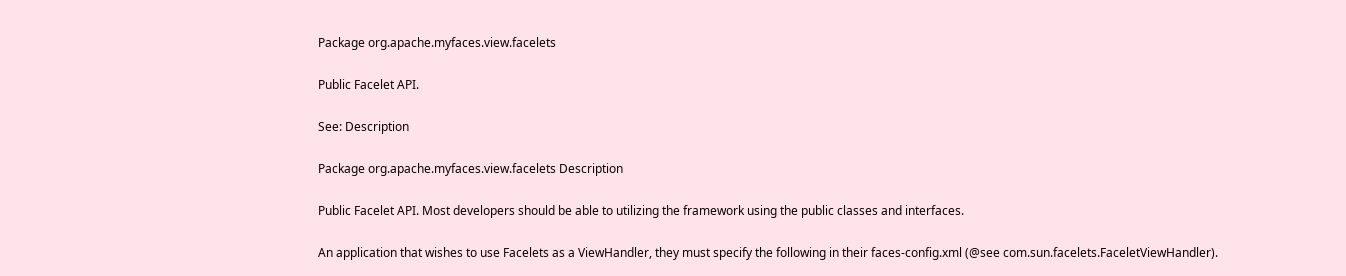Package org.apache.myfaces.view.facelets

Public Facelet API.

See: Description

Package org.apache.myfaces.view.facelets Description

Public Facelet API. Most developers should be able to utilizing the framework using the public classes and interfaces.

An application that wishes to use Facelets as a ViewHandler, they must specify the following in their faces-config.xml (@see com.sun.facelets.FaceletViewHandler).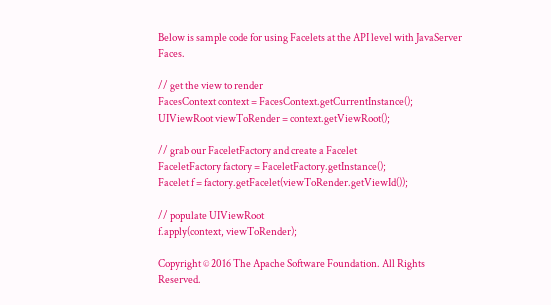Below is sample code for using Facelets at the API level with JavaServer Faces.

// get the view to render
FacesContext context = FacesContext.getCurrentInstance();
UIViewRoot viewToRender = context.getViewRoot();

// grab our FaceletFactory and create a Facelet
FaceletFactory factory = FaceletFactory.getInstance();
Facelet f = factory.getFacelet(viewToRender.getViewId());

// populate UIViewRoot
f.apply(context, viewToRender);

Copyright © 2016 The Apache Software Foundation. All Rights Reserved.